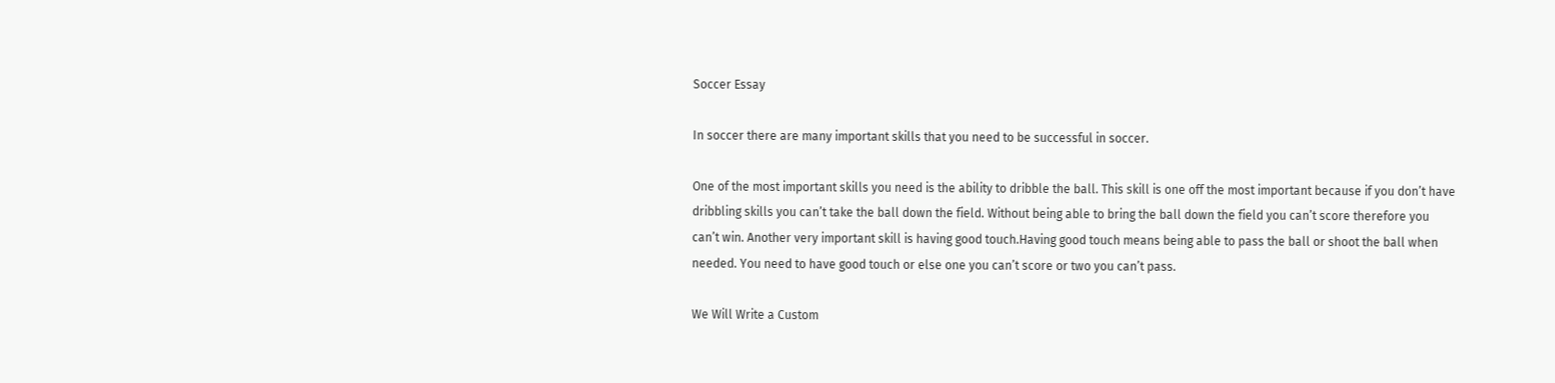Soccer Essay

In soccer there are many important skills that you need to be successful in soccer.

One of the most important skills you need is the ability to dribble the ball. This skill is one off the most important because if you don’t have dribbling skills you can’t take the ball down the field. Without being able to bring the ball down the field you can’t score therefore you can’t win. Another very important skill is having good touch.Having good touch means being able to pass the ball or shoot the ball when needed. You need to have good touch or else one you can’t score or two you can’t pass.

We Will Write a Custom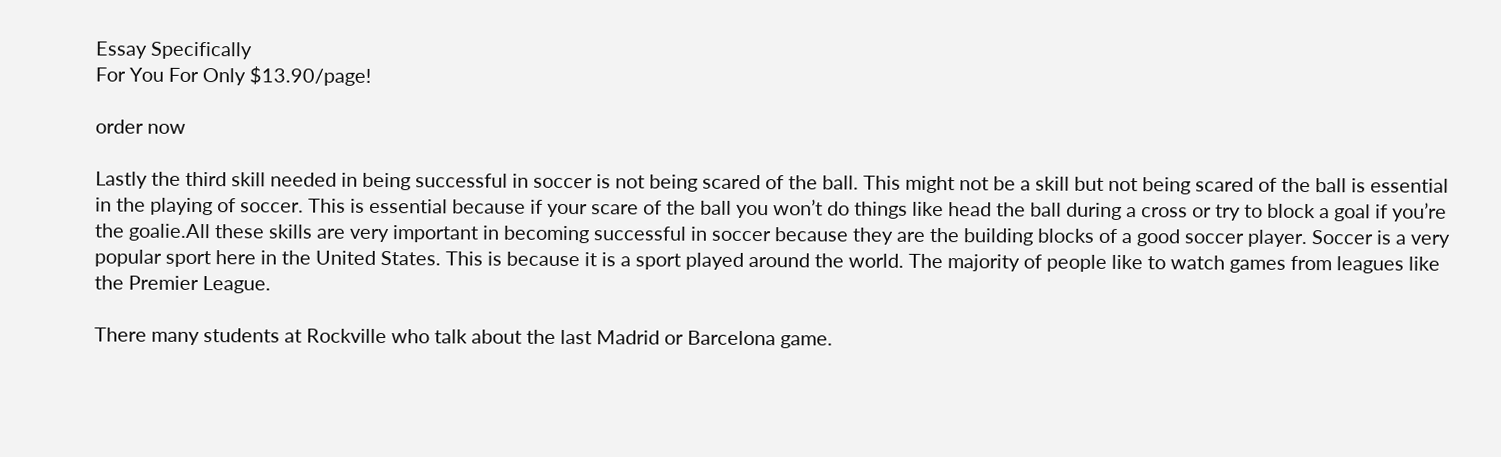Essay Specifically
For You For Only $13.90/page!

order now

Lastly the third skill needed in being successful in soccer is not being scared of the ball. This might not be a skill but not being scared of the ball is essential in the playing of soccer. This is essential because if your scare of the ball you won’t do things like head the ball during a cross or try to block a goal if you’re the goalie.All these skills are very important in becoming successful in soccer because they are the building blocks of a good soccer player. Soccer is a very popular sport here in the United States. This is because it is a sport played around the world. The majority of people like to watch games from leagues like the Premier League.

There many students at Rockville who talk about the last Madrid or Barcelona game.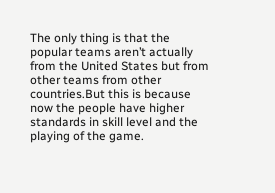The only thing is that the popular teams aren’t actually from the United States but from other teams from other countries.But this is because now the people have higher standards in skill level and the playing of the game.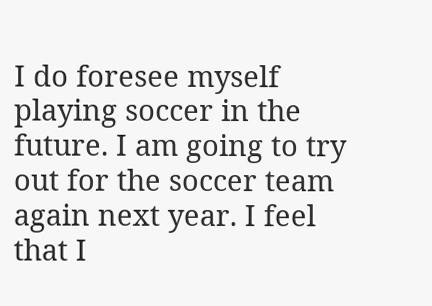I do foresee myself playing soccer in the future. I am going to try out for the soccer team again next year. I feel that I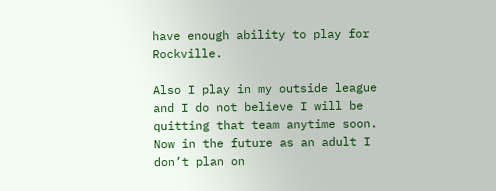have enough ability to play for Rockville.

Also I play in my outside league and I do not believe I will be quitting that team anytime soon. Now in the future as an adult I don’t plan on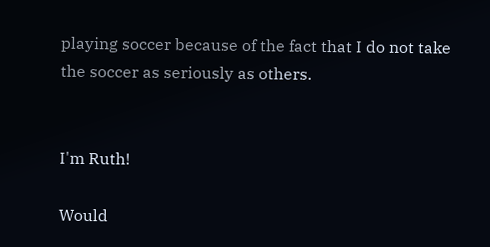playing soccer because of the fact that I do not take the soccer as seriously as others.


I'm Ruth!

Would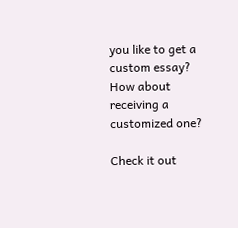you like to get a custom essay? How about receiving a customized one?

Check it out